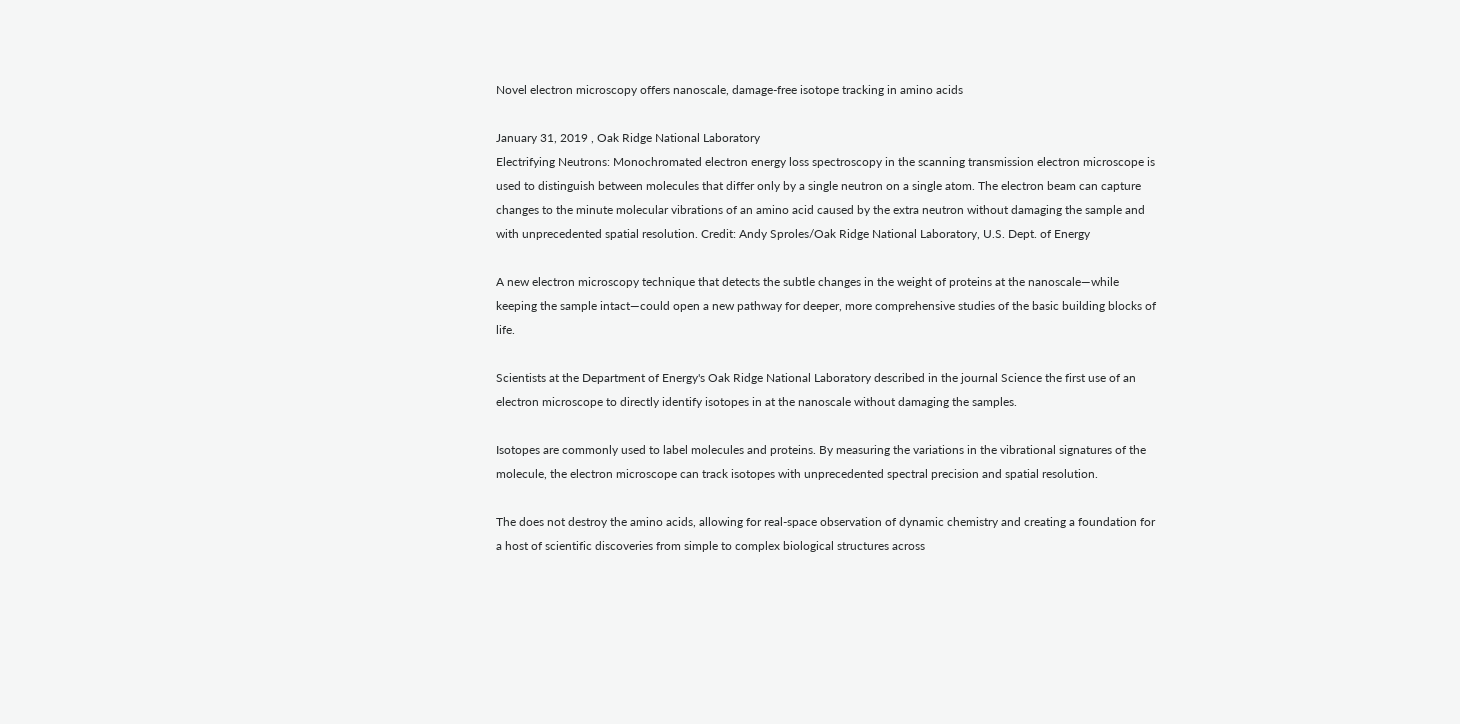Novel electron microscopy offers nanoscale, damage-free isotope tracking in amino acids

January 31, 2019 , Oak Ridge National Laboratory
Electrifying Neutrons: Monochromated electron energy loss spectroscopy in the scanning transmission electron microscope is used to distinguish between molecules that differ only by a single neutron on a single atom. The electron beam can capture changes to the minute molecular vibrations of an amino acid caused by the extra neutron without damaging the sample and with unprecedented spatial resolution. Credit: Andy Sproles/Oak Ridge National Laboratory, U.S. Dept. of Energy

A new electron microscopy technique that detects the subtle changes in the weight of proteins at the nanoscale—while keeping the sample intact—could open a new pathway for deeper, more comprehensive studies of the basic building blocks of life.

Scientists at the Department of Energy's Oak Ridge National Laboratory described in the journal Science the first use of an electron microscope to directly identify isotopes in at the nanoscale without damaging the samples.

Isotopes are commonly used to label molecules and proteins. By measuring the variations in the vibrational signatures of the molecule, the electron microscope can track isotopes with unprecedented spectral precision and spatial resolution.

The does not destroy the amino acids, allowing for real-space observation of dynamic chemistry and creating a foundation for a host of scientific discoveries from simple to complex biological structures across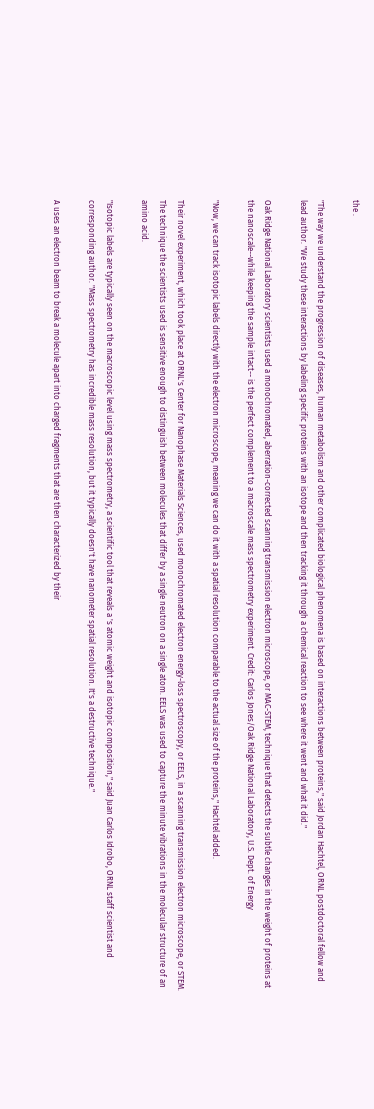the .

"The way we understand the progression of diseases, human metabolism and other complicated biological phenomena is based on interactions between proteins," said Jordan Hachtel, ORNL postdoctoral fellow and lead author. "We study these interactions by labeling specific proteins with an isotope and then tracking it through a chemical reaction to see where it went and what it did."

Oak Ridge National Laboratory scientists used a monochromated, aberration-corrected scanning transmission electron microscope, or MAC-STEM, technique that detects the subtle changes in the weight of proteins at the nanoscale--while keeping the sample intact-- is the perfect complement to a macroscale mass spectrometry experiment. Credit: Carlos Jones/Oak Ridge National Laboratory, U.S. Dept. of Energy

"Now, we can track isotopic labels directly with the electron microscope, meaning we can do it with a spatial resolution comparable to the actual size of the proteins," Hachtel added.

Their novel experiment, which took place at ORNL's Center for Nanophase Materials Sciences, used monochromated electron energy-loss spectroscopy, or EELS, in a scanning transmission electron microscope, or STEM. The technique the scientists used is sensitive enough to distinguish between molecules that differ by a single neutron on a single atom. EELS was used to capture the minute vibrations in the molecular structure of an amino acid.

"Isotopic labels are typically seen on the macroscopic level using mass spectrometry, a scientific tool that reveals a 's atomic weight and isotopic composition," said Juan Carlos Idrobo, ORNL staff scientist and corresponding author. "Mass spectrometry has incredible mass resolution, but it typically doesn't have nanometer spatial resolution. It's a destructive technique."

A uses an electron beam to break a molecule apart into charged fragments that are then characterized by their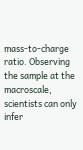mass-to-charge ratio. Observing the sample at the macroscale, scientists can only infer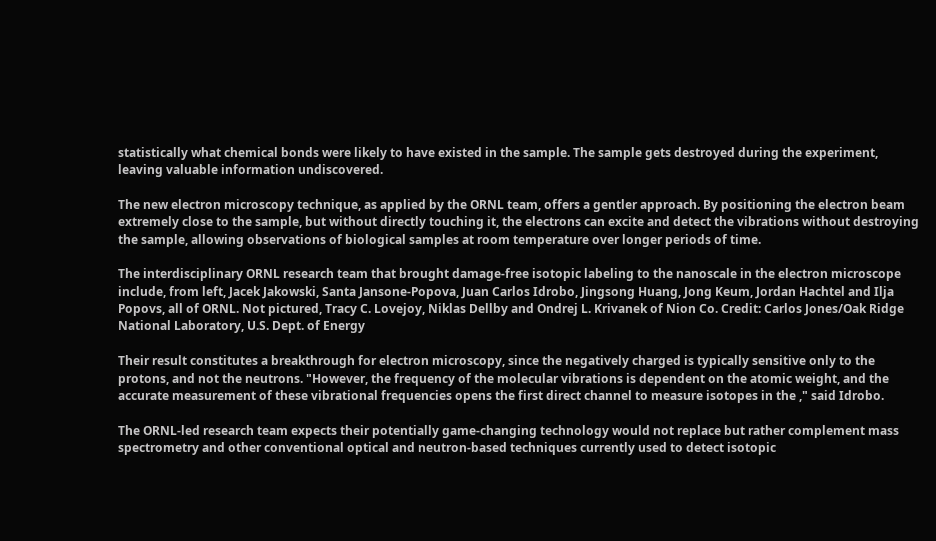statistically what chemical bonds were likely to have existed in the sample. The sample gets destroyed during the experiment, leaving valuable information undiscovered.

The new electron microscopy technique, as applied by the ORNL team, offers a gentler approach. By positioning the electron beam extremely close to the sample, but without directly touching it, the electrons can excite and detect the vibrations without destroying the sample, allowing observations of biological samples at room temperature over longer periods of time.

The interdisciplinary ORNL research team that brought damage-free isotopic labeling to the nanoscale in the electron microscope include, from left, Jacek Jakowski, Santa Jansone-Popova, Juan Carlos Idrobo, Jingsong Huang, Jong Keum, Jordan Hachtel and Ilja Popovs, all of ORNL. Not pictured, Tracy C. Lovejoy, Niklas Dellby and Ondrej L. Krivanek of Nion Co. Credit: Carlos Jones/Oak Ridge National Laboratory, U.S. Dept. of Energy

Their result constitutes a breakthrough for electron microscopy, since the negatively charged is typically sensitive only to the protons, and not the neutrons. "However, the frequency of the molecular vibrations is dependent on the atomic weight, and the accurate measurement of these vibrational frequencies opens the first direct channel to measure isotopes in the ," said Idrobo.

The ORNL-led research team expects their potentially game-changing technology would not replace but rather complement mass spectrometry and other conventional optical and neutron-based techniques currently used to detect isotopic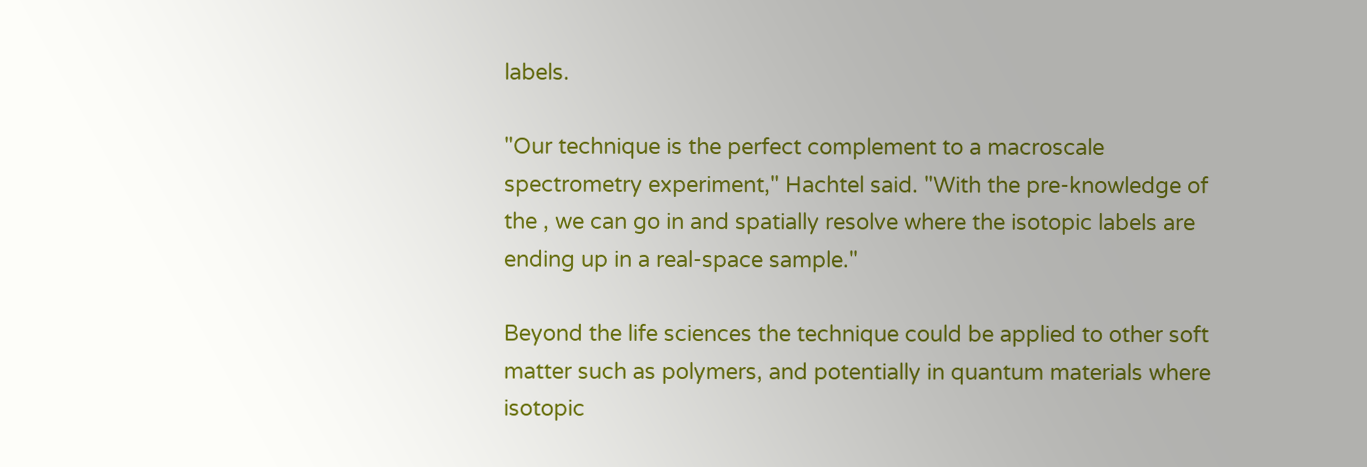labels.

"Our technique is the perfect complement to a macroscale spectrometry experiment," Hachtel said. "With the pre-knowledge of the , we can go in and spatially resolve where the isotopic labels are ending up in a real-space sample."

Beyond the life sciences the technique could be applied to other soft matter such as polymers, and potentially in quantum materials where isotopic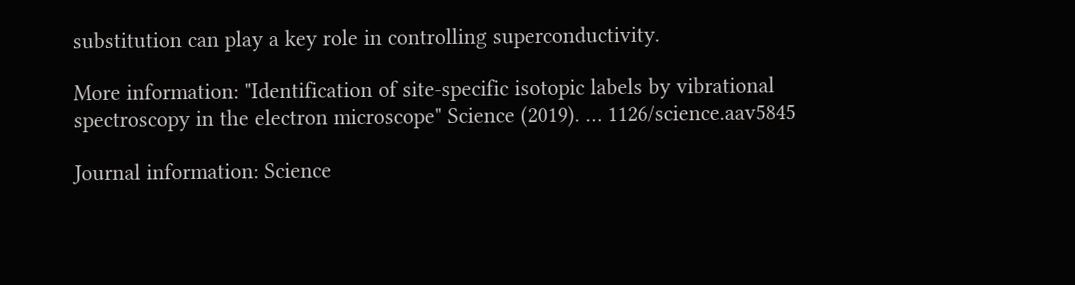substitution can play a key role in controlling superconductivity.

More information: "Identification of site-specific isotopic labels by vibrational spectroscopy in the electron microscope" Science (2019). … 1126/science.aav5845

Journal information: Science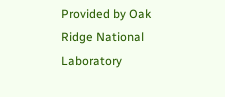Provided by Oak Ridge National Laboratory